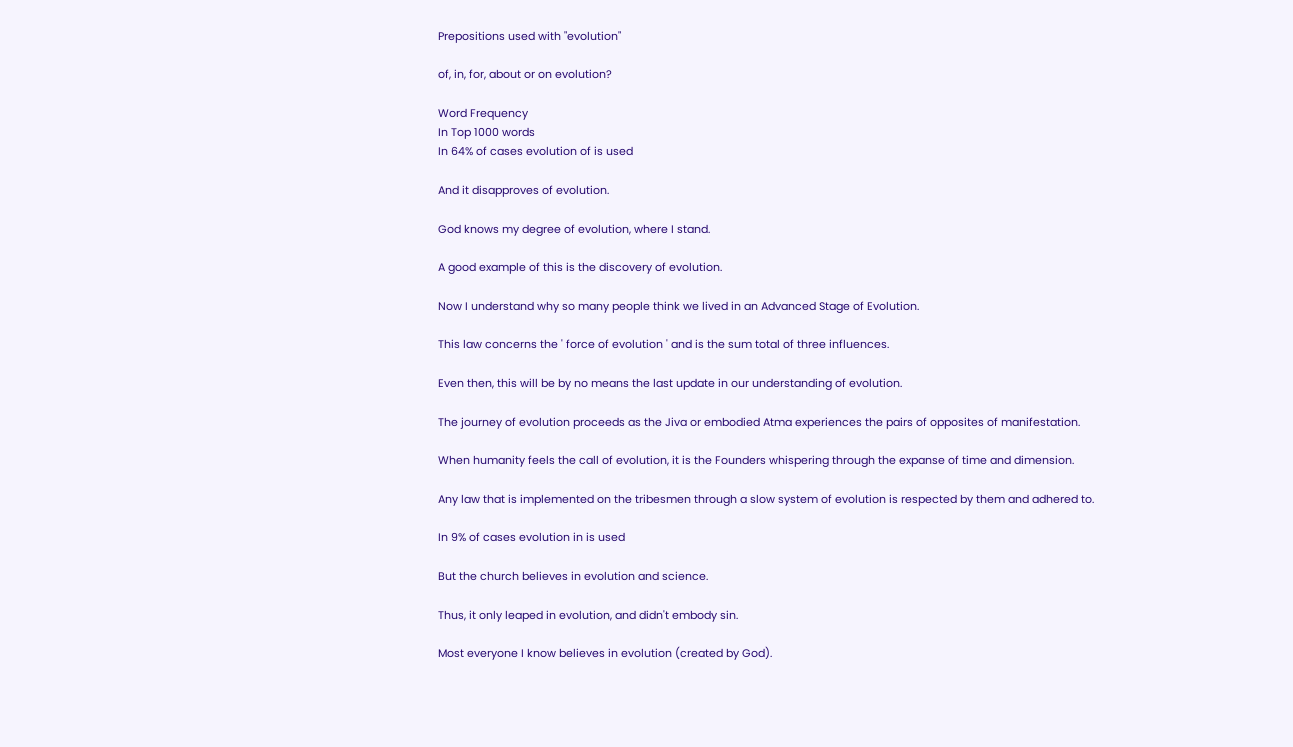Prepositions used with "evolution"

of, in, for, about or on evolution?

Word Frequency
In Top 1000 words
In 64% of cases evolution of is used

And it disapproves of evolution.

God knows my degree of evolution, where I stand.

A good example of this is the discovery of evolution.

Now I understand why so many people think we lived in an Advanced Stage of Evolution.

This law concerns the ' force of evolution ' and is the sum total of three influences.

Even then, this will be by no means the last update in our understanding of evolution.

The journey of evolution proceeds as the Jiva or embodied Atma experiences the pairs of opposites of manifestation.

When humanity feels the call of evolution, it is the Founders whispering through the expanse of time and dimension.

Any law that is implemented on the tribesmen through a slow system of evolution is respected by them and adhered to.

In 9% of cases evolution in is used

But the church believes in evolution and science.

Thus, it only leaped in evolution, and didn't embody sin.

Most everyone I know believes in evolution (created by God).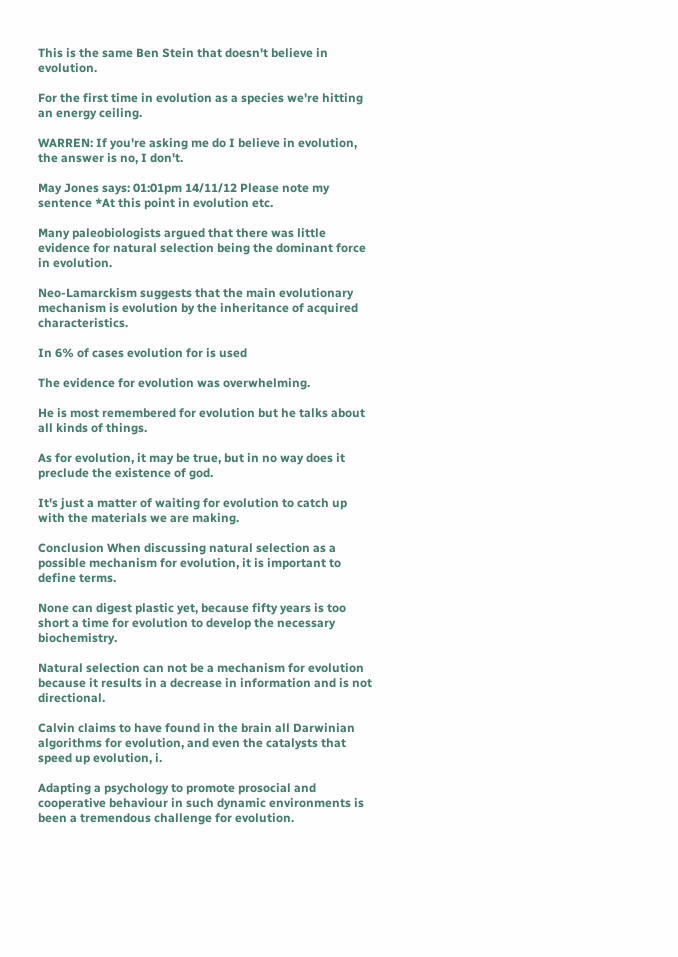This is the same Ben Stein that doesn't believe in evolution.

For the first time in evolution as a species we're hitting an energy ceiling.

WARREN: If you're asking me do I believe in evolution, the answer is no, I don't.

May Jones says: 01:01pm 14/11/12 Please note my sentence *At this point in evolution etc.

Many paleobiologists argued that there was little evidence for natural selection being the dominant force in evolution.

Neo-Lamarckism suggests that the main evolutionary mechanism is evolution by the inheritance of acquired characteristics.

In 6% of cases evolution for is used

The evidence for evolution was overwhelming.

He is most remembered for evolution but he talks about all kinds of things.

As for evolution, it may be true, but in no way does it preclude the existence of god.

It's just a matter of waiting for evolution to catch up with the materials we are making.

Conclusion When discussing natural selection as a possible mechanism for evolution, it is important to define terms.

None can digest plastic yet, because fifty years is too short a time for evolution to develop the necessary biochemistry.

Natural selection can not be a mechanism for evolution because it results in a decrease in information and is not directional.

Calvin claims to have found in the brain all Darwinian algorithms for evolution, and even the catalysts that speed up evolution, i.

Adapting a psychology to promote prosocial and cooperative behaviour in such dynamic environments is been a tremendous challenge for evolution.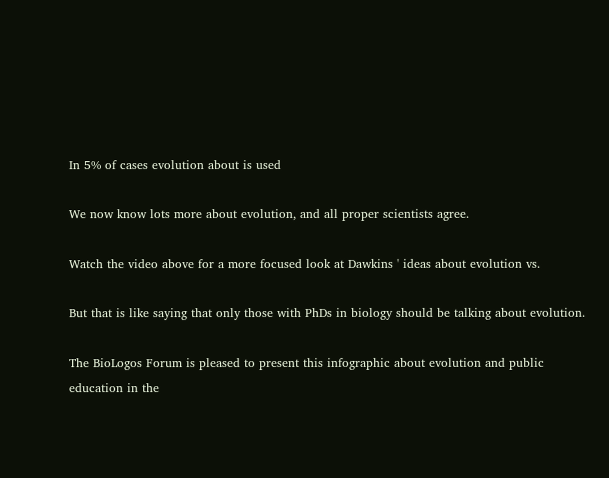In 5% of cases evolution about is used

We now know lots more about evolution, and all proper scientists agree.

Watch the video above for a more focused look at Dawkins ' ideas about evolution vs.

But that is like saying that only those with PhDs in biology should be talking about evolution.

The BioLogos Forum is pleased to present this infographic about evolution and public education in the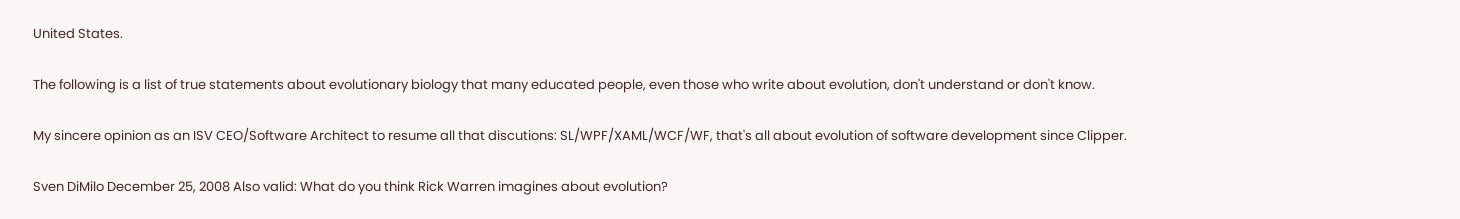United States.

The following is a list of true statements about evolutionary biology that many educated people, even those who write about evolution, don't understand or don't know.

My sincere opinion as an ISV CEO/Software Architect to resume all that discutions: SL/WPF/XAML/WCF/WF, that's all about evolution of software development since Clipper.

Sven DiMilo December 25, 2008 Also valid: What do you think Rick Warren imagines about evolution?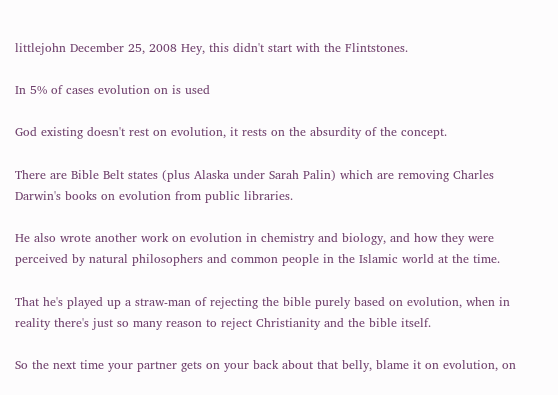littlejohn December 25, 2008 Hey, this didn't start with the Flintstones.

In 5% of cases evolution on is used

God existing doesn't rest on evolution, it rests on the absurdity of the concept.

There are Bible Belt states (plus Alaska under Sarah Palin) which are removing Charles Darwin's books on evolution from public libraries.

He also wrote another work on evolution in chemistry and biology, and how they were perceived by natural philosophers and common people in the Islamic world at the time.

That he's played up a straw-man of rejecting the bible purely based on evolution, when in reality there's just so many reason to reject Christianity and the bible itself.

So the next time your partner gets on your back about that belly, blame it on evolution, on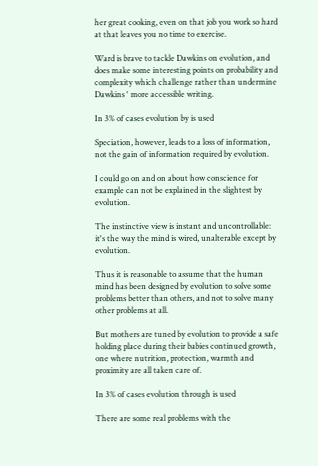her great cooking, even on that job you work so hard at that leaves you no time to exercise.

Ward is brave to tackle Dawkins on evolution, and does make some interesting points on probability and complexity which challenge rather than undermine Dawkins ' more accessible writing.

In 3% of cases evolution by is used

Speciation, however, leads to a loss of information, not the gain of information required by evolution.

I could go on and on about how conscience for example can not be explained in the slightest by evolution.

The instinctive view is instant and uncontrollable: it's the way the mind is wired, unalterable except by evolution.

Thus it is reasonable to assume that the human mind has been designed by evolution to solve some problems better than others, and not to solve many other problems at all.

But mothers are tuned by evolution to provide a safe holding place during their babies continued growth, one where nutrition, protection, warmth and proximity are all taken care of.

In 3% of cases evolution through is used

There are some real problems with the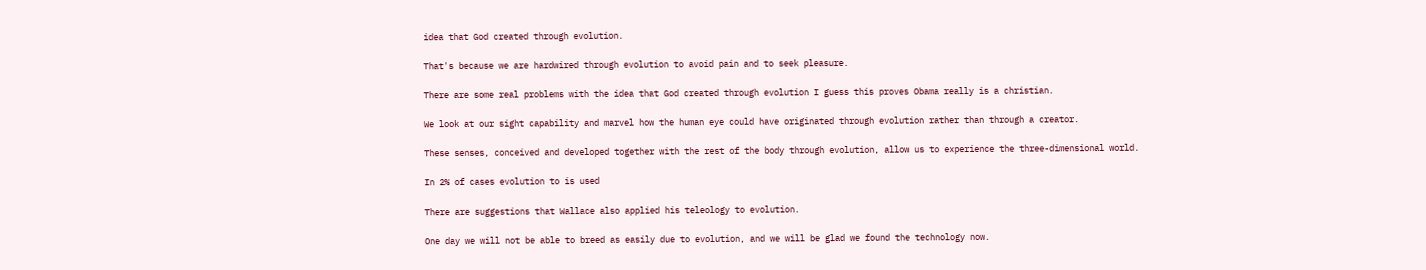idea that God created through evolution.

That's because we are hardwired through evolution to avoid pain and to seek pleasure.

There are some real problems with the idea that God created through evolution I guess this proves Obama really is a christian.

We look at our sight capability and marvel how the human eye could have originated through evolution rather than through a creator.

These senses, conceived and developed together with the rest of the body through evolution, allow us to experience the three-dimensional world.

In 2% of cases evolution to is used

There are suggestions that Wallace also applied his teleology to evolution.

One day we will not be able to breed as easily due to evolution, and we will be glad we found the technology now.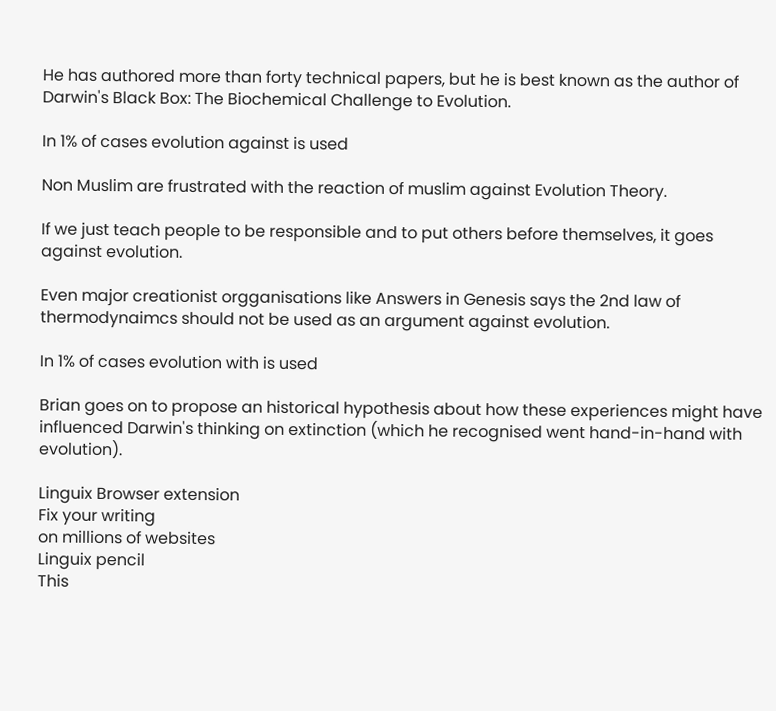He has authored more than forty technical papers, but he is best known as the author of Darwin's Black Box: The Biochemical Challenge to Evolution.

In 1% of cases evolution against is used

Non Muslim are frustrated with the reaction of muslim against Evolution Theory.

If we just teach people to be responsible and to put others before themselves, it goes against evolution.

Even major creationist orgganisations like Answers in Genesis says the 2nd law of thermodynaimcs should not be used as an argument against evolution.

In 1% of cases evolution with is used

Brian goes on to propose an historical hypothesis about how these experiences might have influenced Darwin's thinking on extinction (which he recognised went hand-in-hand with evolution).

Linguix Browser extension
Fix your writing
on millions of websites
Linguix pencil
This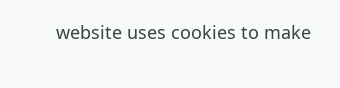website uses cookies to make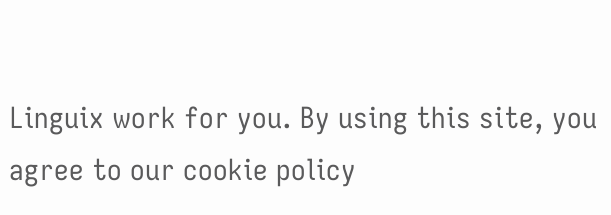Linguix work for you. By using this site, you agree to our cookie policy